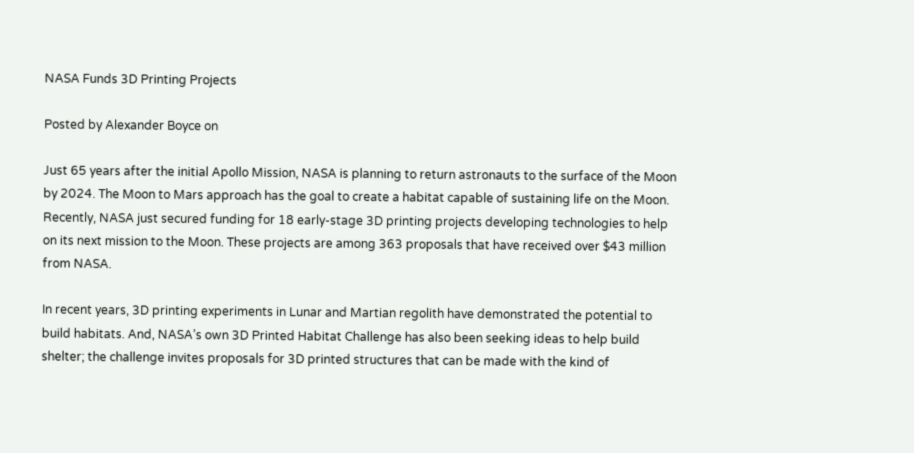NASA Funds 3D Printing Projects

Posted by Alexander Boyce on

Just 65 years after the initial Apollo Mission, NASA is planning to return astronauts to the surface of the Moon by 2024. The Moon to Mars approach has the goal to create a habitat capable of sustaining life on the Moon. Recently, NASA just secured funding for 18 early-stage 3D printing projects developing technologies to help on its next mission to the Moon. These projects are among 363 proposals that have received over $43 million from NASA.

In recent years, 3D printing experiments in Lunar and Martian regolith have demonstrated the potential to build habitats. And, NASA’s own 3D Printed Habitat Challenge has also been seeking ideas to help build shelter; the challenge invites proposals for 3D printed structures that can be made with the kind of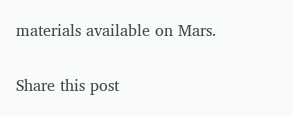materials available on Mars.

Share this post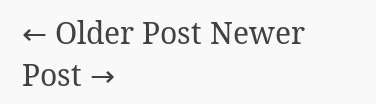← Older Post Newer Post →